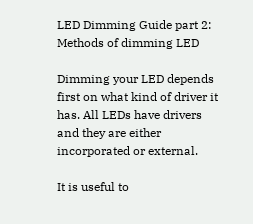LED Dimming Guide part 2: Methods of dimming LED

Dimming your LED depends first on what kind of driver it has. All LEDs have drivers and they are either incorporated or external.

It is useful to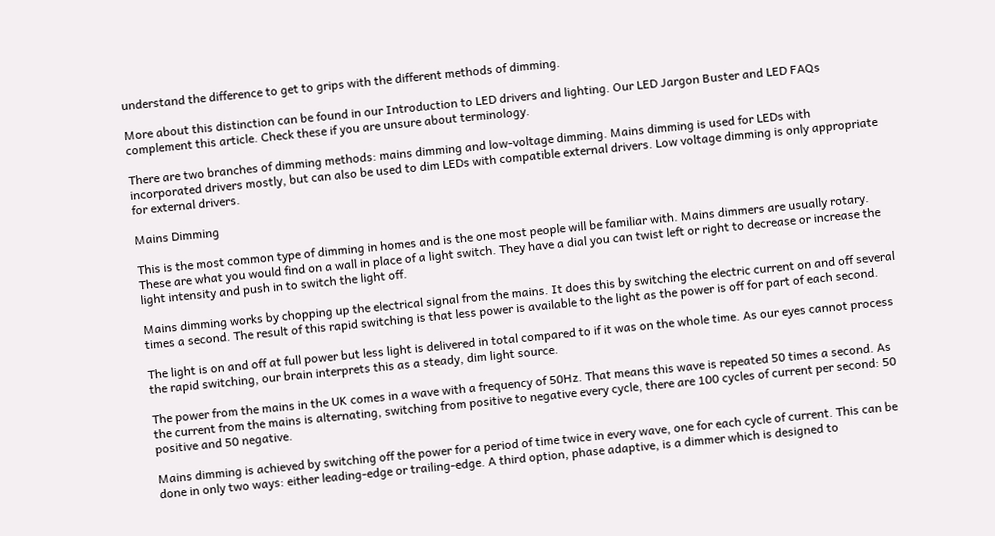understand the difference to get to grips with the different methods of dimming.

More about this distinction can be found in our Introduction to LED drivers and lighting. Our LED Jargon Buster and LED FAQs complement this article. Check these if you are unsure about terminology.

There are two branches of dimming methods: mains dimming and low-voltage dimming. Mains dimming is used for LEDs with incorporated drivers mostly, but can also be used to dim LEDs with compatible external drivers. Low voltage dimming is only appropriate for external drivers.

Mains Dimming

This is the most common type of dimming in homes and is the one most people will be familiar with. Mains dimmers are usually rotary. These are what you would find on a wall in place of a light switch. They have a dial you can twist left or right to decrease or increase the light intensity and push in to switch the light off.

Mains dimming works by chopping up the electrical signal from the mains. It does this by switching the electric current on and off several times a second. The result of this rapid switching is that less power is available to the light as the power is off for part of each second.

The light is on and off at full power but less light is delivered in total compared to if it was on the whole time. As our eyes cannot process the rapid switching, our brain interprets this as a steady, dim light source.

The power from the mains in the UK comes in a wave with a frequency of 50Hz. That means this wave is repeated 50 times a second. As the current from the mains is alternating, switching from positive to negative every cycle, there are 100 cycles of current per second: 50 positive and 50 negative.

Mains dimming is achieved by switching off the power for a period of time twice in every wave, one for each cycle of current. This can be done in only two ways: either leading-edge or trailing-edge. A third option, phase adaptive, is a dimmer which is designed to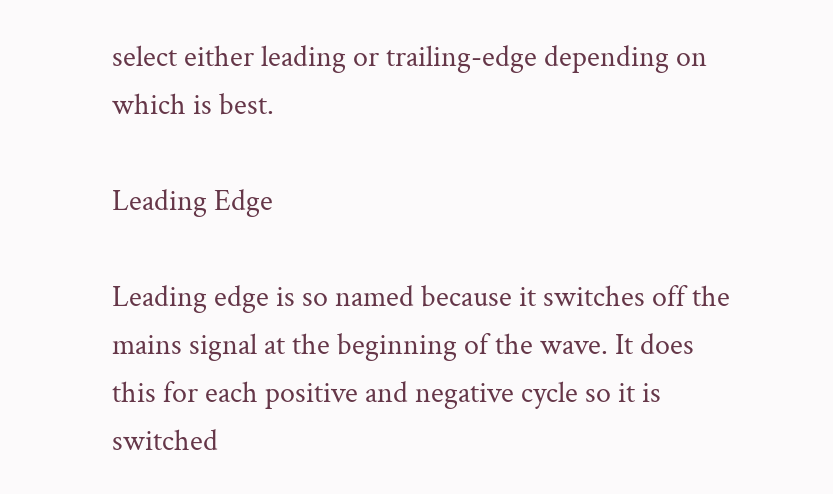select either leading or trailing-edge depending on which is best.

Leading Edge

Leading edge is so named because it switches off the mains signal at the beginning of the wave. It does this for each positive and negative cycle so it is switched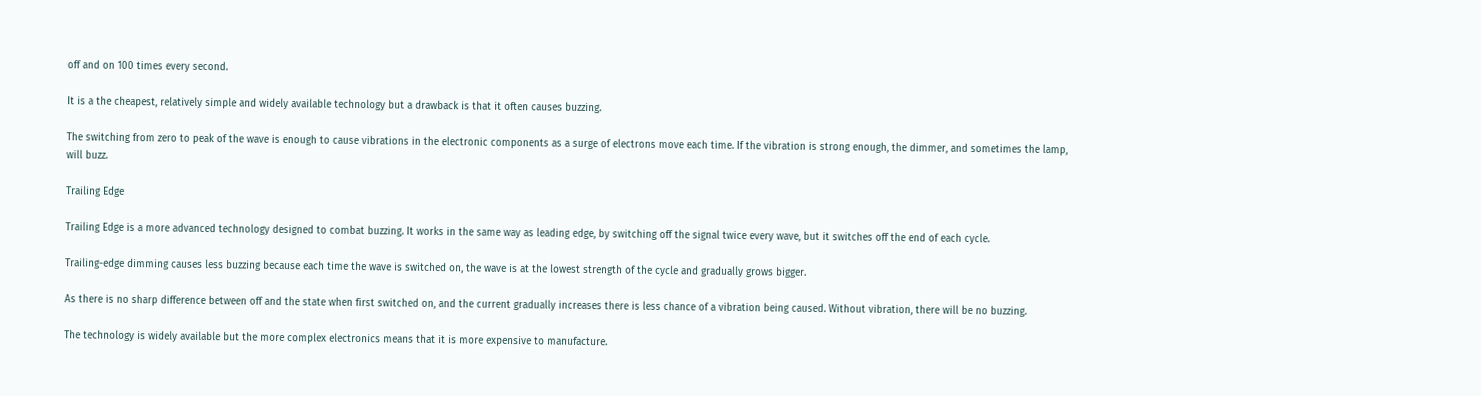off and on 100 times every second.

It is a the cheapest, relatively simple and widely available technology but a drawback is that it often causes buzzing.

The switching from zero to peak of the wave is enough to cause vibrations in the electronic components as a surge of electrons move each time. If the vibration is strong enough, the dimmer, and sometimes the lamp, will buzz.

Trailing Edge

Trailing Edge is a more advanced technology designed to combat buzzing. It works in the same way as leading edge, by switching off the signal twice every wave, but it switches off the end of each cycle.

Trailing-edge dimming causes less buzzing because each time the wave is switched on, the wave is at the lowest strength of the cycle and gradually grows bigger.

As there is no sharp difference between off and the state when first switched on, and the current gradually increases there is less chance of a vibration being caused. Without vibration, there will be no buzzing.

The technology is widely available but the more complex electronics means that it is more expensive to manufacture.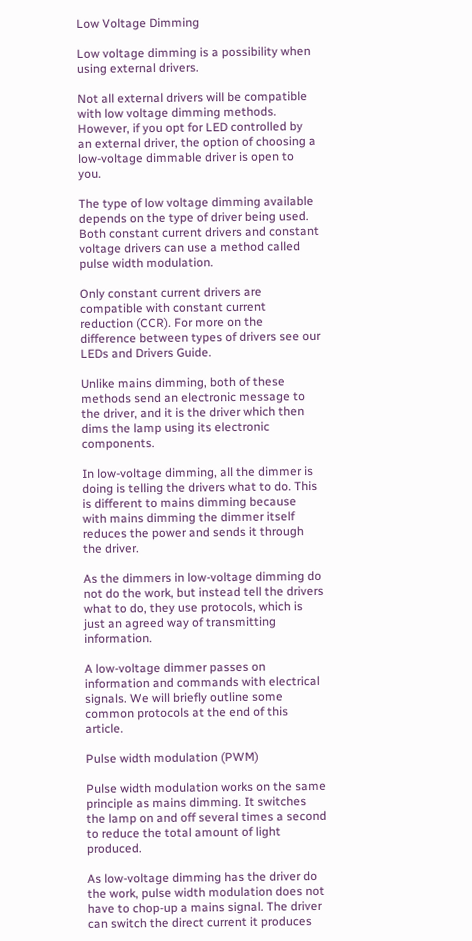Low Voltage Dimming

Low voltage dimming is a possibility when using external drivers.

Not all external drivers will be compatible with low voltage dimming methods. However, if you opt for LED controlled by an external driver, the option of choosing a low-voltage dimmable driver is open to you.

The type of low voltage dimming available depends on the type of driver being used. Both constant current drivers and constant voltage drivers can use a method called pulse width modulation.

Only constant current drivers are compatible with constant current reduction (CCR). For more on the difference between types of drivers see our LEDs and Drivers Guide.

Unlike mains dimming, both of these methods send an electronic message to the driver, and it is the driver which then dims the lamp using its electronic components.

In low-voltage dimming, all the dimmer is doing is telling the drivers what to do. This is different to mains dimming because with mains dimming the dimmer itself reduces the power and sends it through the driver.

As the dimmers in low-voltage dimming do not do the work, but instead tell the drivers what to do, they use protocols, which is just an agreed way of transmitting information.

A low-voltage dimmer passes on information and commands with electrical signals. We will briefly outline some common protocols at the end of this article.

Pulse width modulation (PWM)

Pulse width modulation works on the same principle as mains dimming. It switches the lamp on and off several times a second to reduce the total amount of light produced.

As low-voltage dimming has the driver do the work, pulse width modulation does not have to chop-up a mains signal. The driver can switch the direct current it produces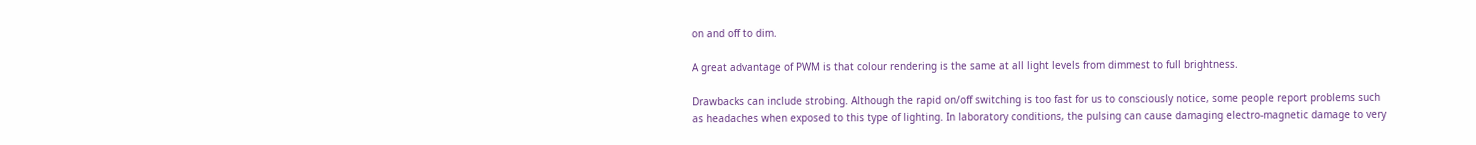on and off to dim.

A great advantage of PWM is that colour rendering is the same at all light levels from dimmest to full brightness.

Drawbacks can include strobing. Although the rapid on/off switching is too fast for us to consciously notice, some people report problems such as headaches when exposed to this type of lighting. In laboratory conditions, the pulsing can cause damaging electro-magnetic damage to very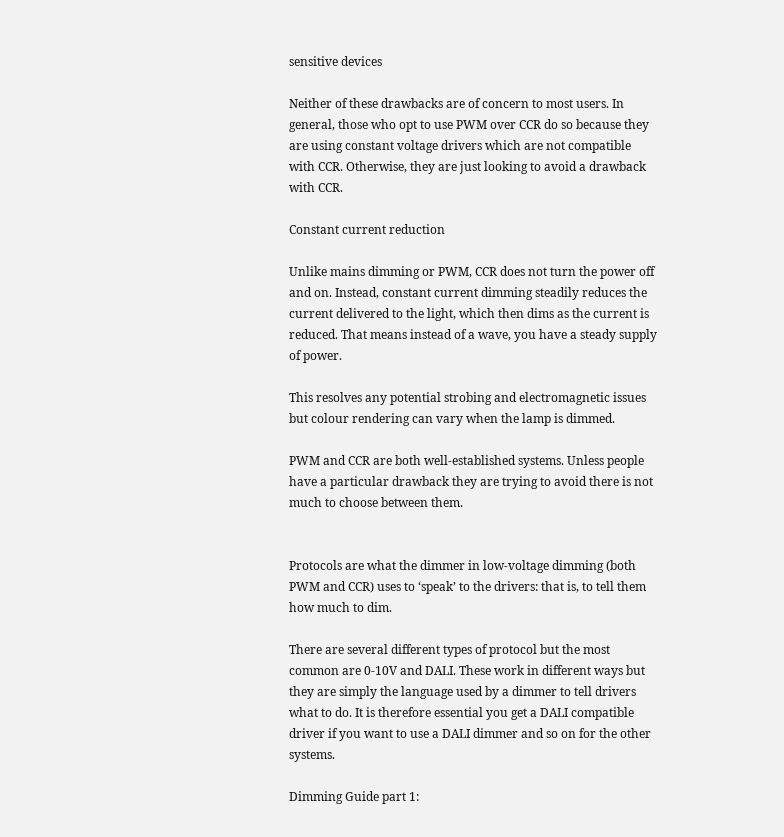sensitive devices

Neither of these drawbacks are of concern to most users. In general, those who opt to use PWM over CCR do so because they are using constant voltage drivers which are not compatible with CCR. Otherwise, they are just looking to avoid a drawback with CCR.

Constant current reduction

Unlike mains dimming or PWM, CCR does not turn the power off and on. Instead, constant current dimming steadily reduces the current delivered to the light, which then dims as the current is reduced. That means instead of a wave, you have a steady supply of power.

This resolves any potential strobing and electromagnetic issues but colour rendering can vary when the lamp is dimmed.

PWM and CCR are both well-established systems. Unless people have a particular drawback they are trying to avoid there is not much to choose between them.


Protocols are what the dimmer in low-voltage dimming (both PWM and CCR) uses to ‘speak’ to the drivers: that is, to tell them how much to dim.

There are several different types of protocol but the most common are 0-10V and DALI. These work in different ways but they are simply the language used by a dimmer to tell drivers what to do. It is therefore essential you get a DALI compatible driver if you want to use a DALI dimmer and so on for the other systems.

Dimming Guide part 1: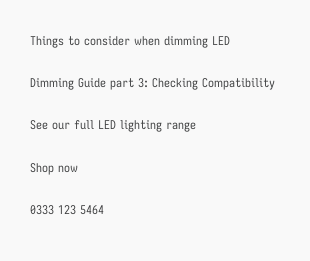Things to consider when dimming LED

Dimming Guide part 3: Checking Compatibility

See our full LED lighting range

Shop now

0333 123 5464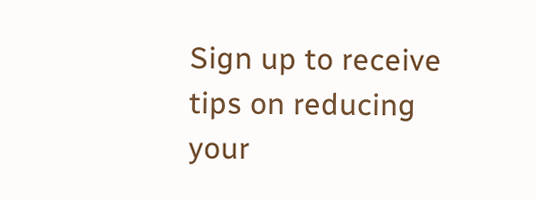Sign up to receive tips on reducing your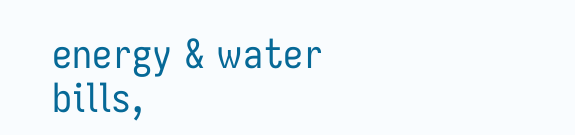energy & water bills,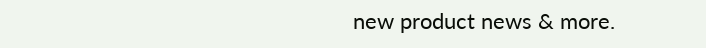new product news & more.